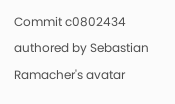Commit c0802434 authored by Sebastian Ramacher's avatar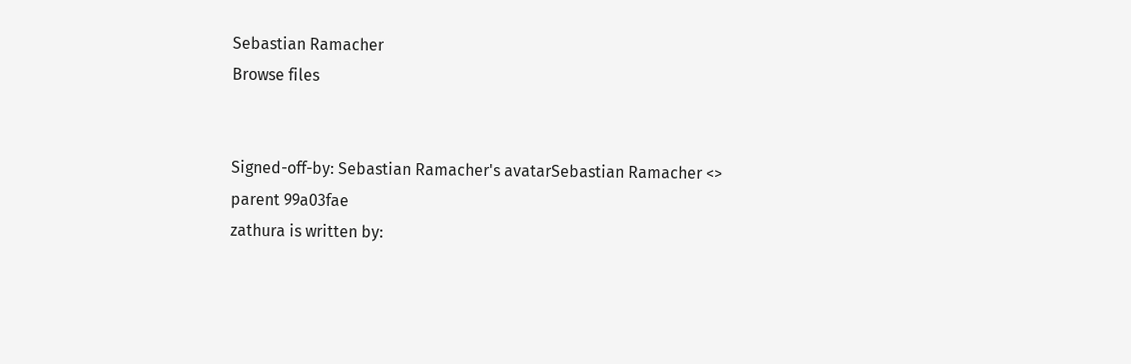Sebastian Ramacher
Browse files


Signed-off-by: Sebastian Ramacher's avatarSebastian Ramacher <>
parent 99a03fae
zathura is written by: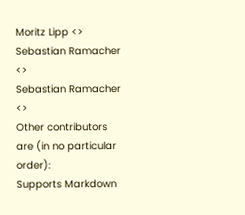Moritz Lipp <>
Sebastian Ramacher <>
Sebastian Ramacher <>
Other contributors are (in no particular order):
Supports Markdown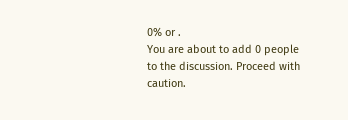0% or .
You are about to add 0 people to the discussion. Proceed with caution.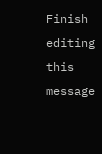Finish editing this message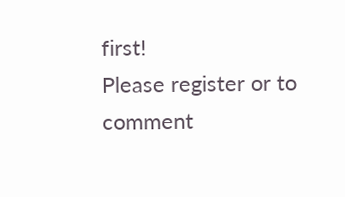first!
Please register or to comment